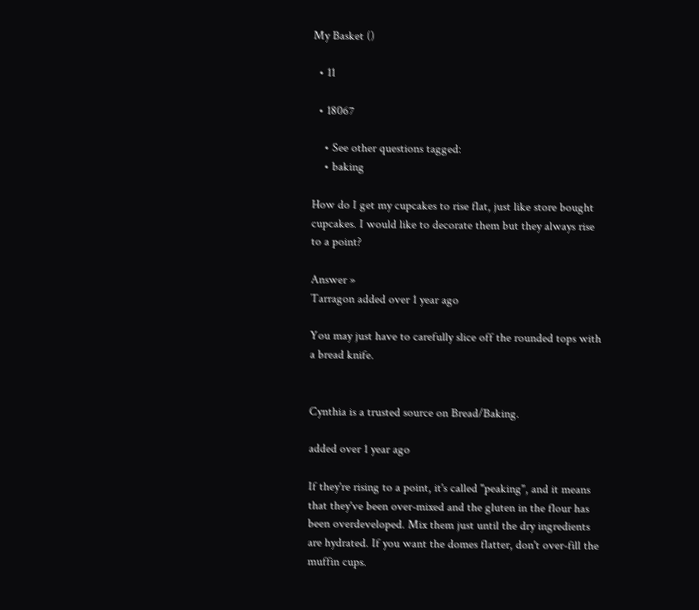My Basket ()

  • 11

  • 18067

    • See other questions tagged:
    • baking

How do I get my cupcakes to rise flat, just like store bought cupcakes. I would like to decorate them but they always rise to a point?

Answer »
Tarragon added over 1 year ago

You may just have to carefully slice off the rounded tops with a bread knife.


Cynthia is a trusted source on Bread/Baking.

added over 1 year ago

If they're rising to a point, it's called "peaking", and it means that they've been over-mixed and the gluten in the flour has been overdeveloped. Mix them just until the dry ingredients are hydrated. If you want the domes flatter, don't over-fill the muffin cups.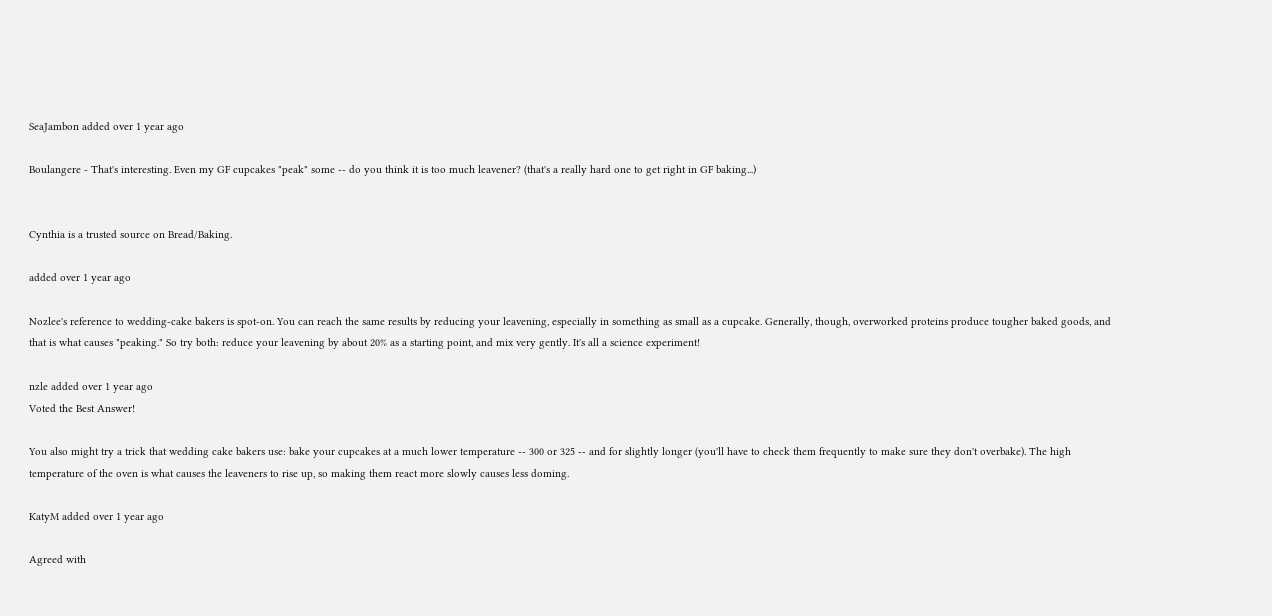SeaJambon added over 1 year ago

Boulangere - That's interesting. Even my GF cupcakes "peak" some -- do you think it is too much leavener? (that's a really hard one to get right in GF baking...)


Cynthia is a trusted source on Bread/Baking.

added over 1 year ago

Nozlee's reference to wedding-cake bakers is spot-on. You can reach the same results by reducing your leavening, especially in something as small as a cupcake. Generally, though, overworked proteins produce tougher baked goods, and that is what causes "peaking." So try both: reduce your leavening by about 20% as a starting point, and mix very gently. It's all a science experiment!

nzle added over 1 year ago
Voted the Best Answer!

You also might try a trick that wedding cake bakers use: bake your cupcakes at a much lower temperature -- 300 or 325 -- and for slightly longer (you'll have to check them frequently to make sure they don't overbake). The high temperature of the oven is what causes the leaveners to rise up, so making them react more slowly causes less doming.

KatyM added over 1 year ago

Agreed with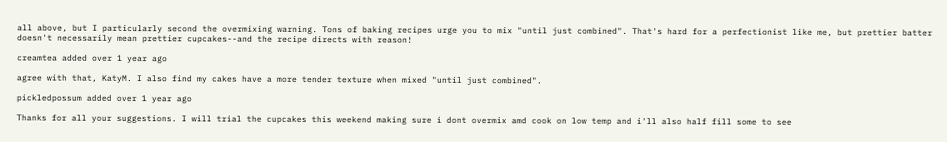all above, but I particularly second the overmixing warning. Tons of baking recipes urge you to mix "until just combined". That's hard for a perfectionist like me, but prettier batter doesn't necessarily mean prettier cupcakes--and the recipe directs with reason!

creamtea added over 1 year ago

agree with that, KatyM. I also find my cakes have a more tender texture when mixed "until just combined".

pickledpossum added over 1 year ago

Thanks for all your suggestions. I will trial the cupcakes this weekend making sure i dont overmix amd cook on low temp and i'll also half fill some to see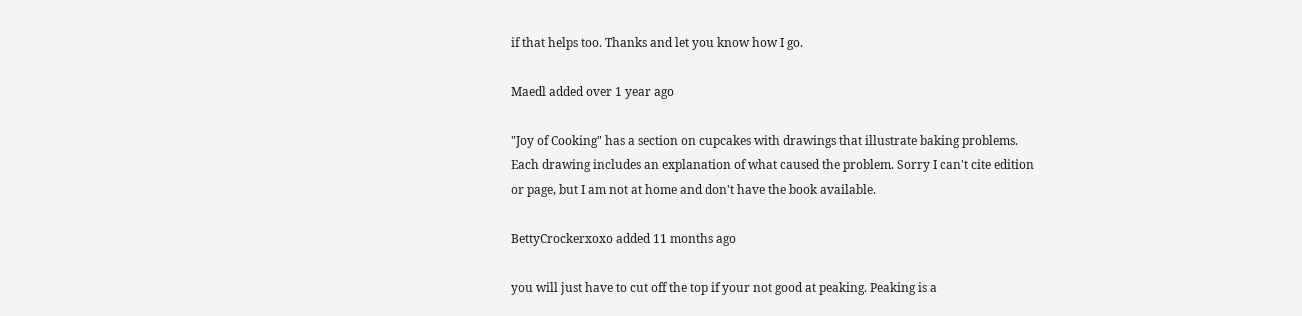if that helps too. Thanks and let you know how I go.

Maedl added over 1 year ago

"Joy of Cooking" has a section on cupcakes with drawings that illustrate baking problems. Each drawing includes an explanation of what caused the problem. Sorry I can't cite edition or page, but I am not at home and don't have the book available.

BettyCrockerxoxo added 11 months ago

you will just have to cut off the top if your not good at peaking. Peaking is a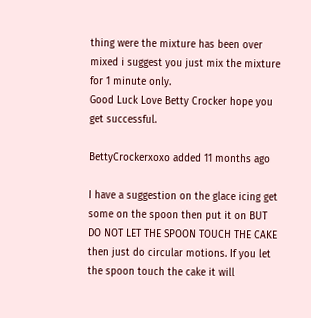thing were the mixture has been over mixed i suggest you just mix the mixture for 1 minute only.
Good Luck Love Betty Crocker hope you get successful.

BettyCrockerxoxo added 11 months ago

I have a suggestion on the glace icing get some on the spoon then put it on BUT DO NOT LET THE SPOON TOUCH THE CAKE then just do circular motions. If you let the spoon touch the cake it will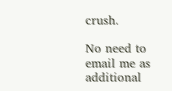crush.

No need to email me as additional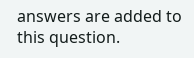answers are added to this question.